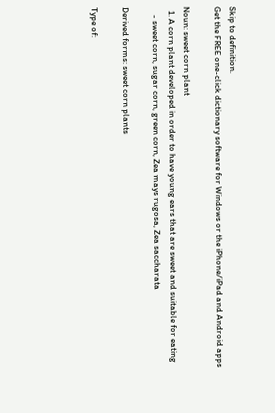Skip to definition.
Get the FREE one-click dictionary software for Windows or the iPhone/iPad and Android apps

Noun: sweet corn plant
  1. A corn plant developed in order to have young ears that are sweet and suitable for eating
    - sweet corn, sugar corn, green corn, Zea mays rugosa, Zea saccharata

Derived forms: sweet corn plants

Type of: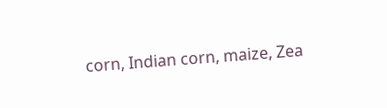corn, Indian corn, maize, Zea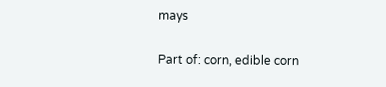mays

Part of: corn, edible corn